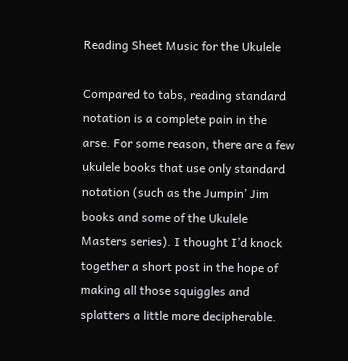Reading Sheet Music for the Ukulele

Compared to tabs, reading standard notation is a complete pain in the arse. For some reason, there are a few ukulele books that use only standard notation (such as the Jumpin’ Jim books and some of the Ukulele Masters series). I thought I’d knock together a short post in the hope of making all those squiggles and splatters a little more decipherable.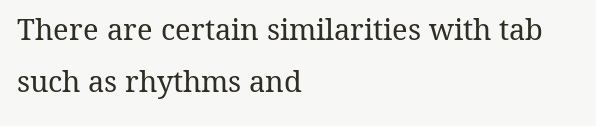There are certain similarities with tab such as rhythms and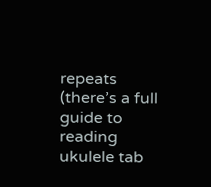repeats (there’s a full guide to reading ukulele tab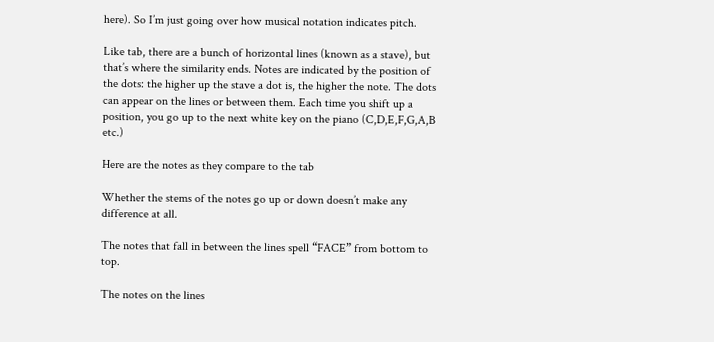here). So I’m just going over how musical notation indicates pitch.

Like tab, there are a bunch of horizontal lines (known as a stave), but that’s where the similarity ends. Notes are indicated by the position of the dots: the higher up the stave a dot is, the higher the note. The dots can appear on the lines or between them. Each time you shift up a position, you go up to the next white key on the piano (C,D,E,F,G,A,B etc.)

Here are the notes as they compare to the tab

Whether the stems of the notes go up or down doesn’t make any difference at all.

The notes that fall in between the lines spell “FACE” from bottom to top.

The notes on the lines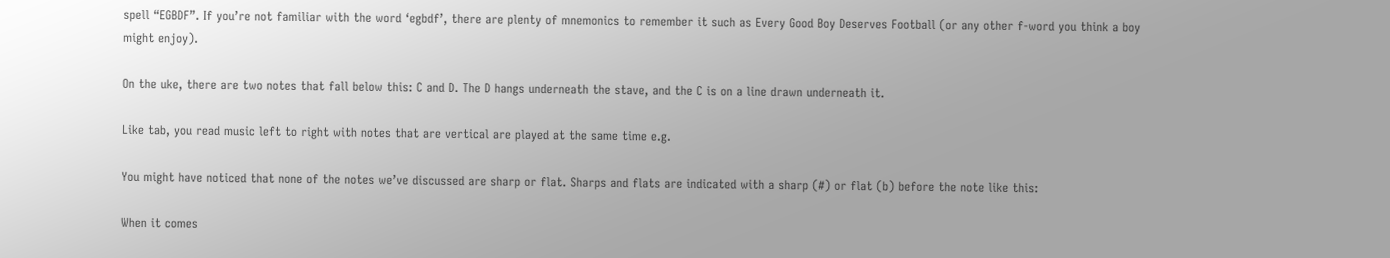spell “EGBDF”. If you’re not familiar with the word ‘egbdf’, there are plenty of mnemonics to remember it such as Every Good Boy Deserves Football (or any other f-word you think a boy might enjoy).

On the uke, there are two notes that fall below this: C and D. The D hangs underneath the stave, and the C is on a line drawn underneath it.

Like tab, you read music left to right with notes that are vertical are played at the same time e.g.

You might have noticed that none of the notes we’ve discussed are sharp or flat. Sharps and flats are indicated with a sharp (#) or flat (b) before the note like this:

When it comes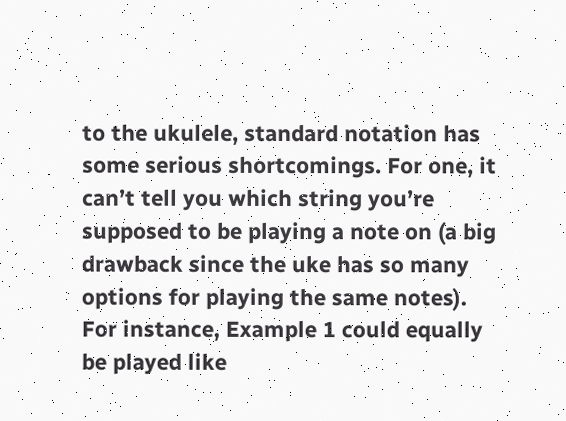to the ukulele, standard notation has some serious shortcomings. For one, it can’t tell you which string you’re supposed to be playing a note on (a big drawback since the uke has so many options for playing the same notes). For instance, Example 1 could equally be played like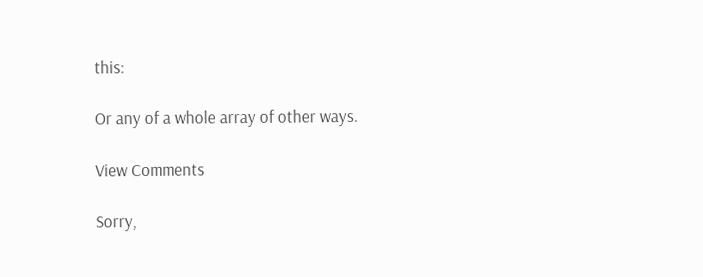this:

Or any of a whole array of other ways.

View Comments

Sorry,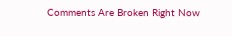Comments Are Broken Right Now